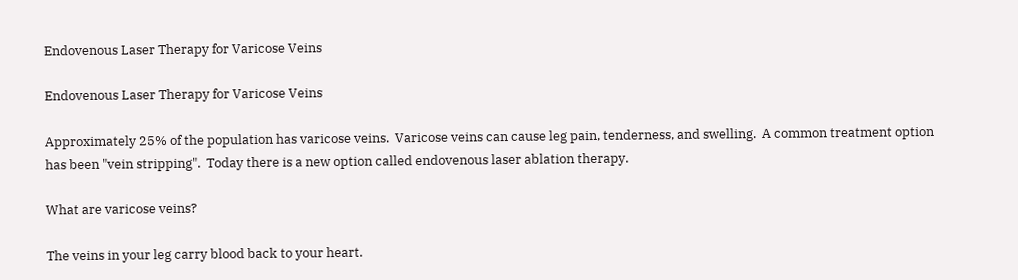Endovenous Laser Therapy for Varicose Veins

Endovenous Laser Therapy for Varicose Veins

Approximately 25% of the population has varicose veins.  Varicose veins can cause leg pain, tenderness, and swelling.  A common treatment option has been "vein stripping".  Today there is a new option called endovenous laser ablation therapy.

What are varicose veins?

The veins in your leg carry blood back to your heart.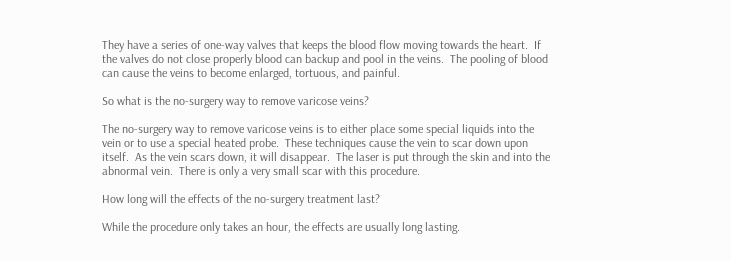They have a series of one-way valves that keeps the blood flow moving towards the heart.  If the valves do not close properly blood can backup and pool in the veins.  The pooling of blood can cause the veins to become enlarged, tortuous, and painful.

So what is the no-surgery way to remove varicose veins?

The no-surgery way to remove varicose veins is to either place some special liquids into the vein or to use a special heated probe.  These techniques cause the vein to scar down upon itself.  As the vein scars down, it will disappear.  The laser is put through the skin and into the abnormal vein.  There is only a very small scar with this procedure.

How long will the effects of the no-surgery treatment last?

While the procedure only takes an hour, the effects are usually long lasting.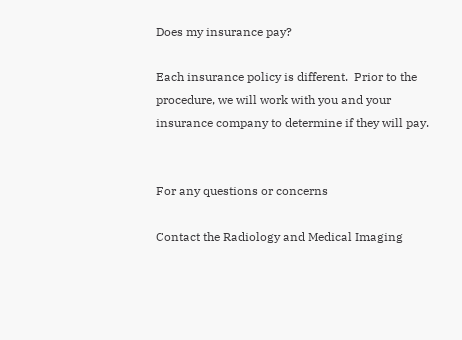Does my insurance pay?

Each insurance policy is different.  Prior to the procedure, we will work with you and your insurance company to determine if they will pay.


For any questions or concerns

Contact the Radiology and Medical Imaging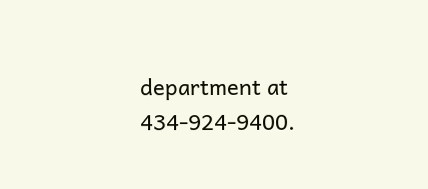department at 434-924-9400.